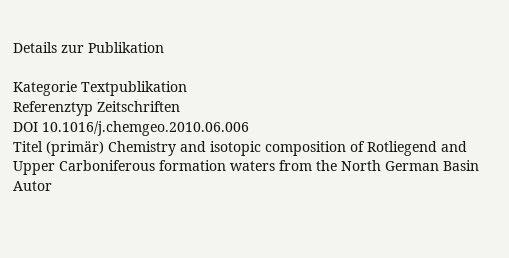Details zur Publikation

Kategorie Textpublikation
Referenztyp Zeitschriften
DOI 10.1016/j.chemgeo.2010.06.006
Titel (primär) Chemistry and isotopic composition of Rotliegend and Upper Carboniferous formation waters from the North German Basin
Autor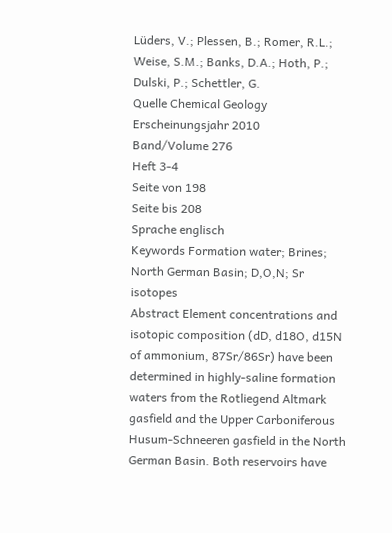Lüders, V.; Plessen, B.; Romer, R.L.; Weise, S.M.; Banks, D.A.; Hoth, P.; Dulski, P.; Schettler, G.
Quelle Chemical Geology
Erscheinungsjahr 2010
Band/Volume 276
Heft 3-4
Seite von 198
Seite bis 208
Sprache englisch
Keywords Formation water; Brines; North German Basin; D,O,N; Sr isotopes
Abstract Element concentrations and isotopic composition (dD, d18O, d15N of ammonium, 87Sr/86Sr) have been determined in highly-saline formation waters from the Rotliegend Altmark gasfield and the Upper Carboniferous Husum-Schneeren gasfield in the North German Basin. Both reservoirs have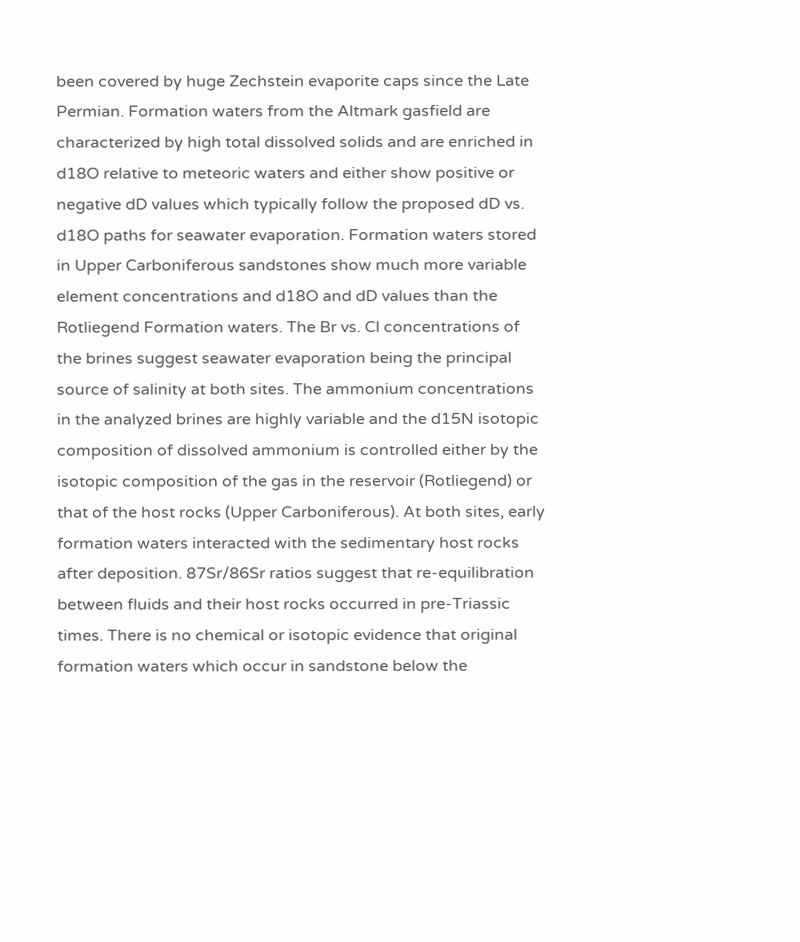been covered by huge Zechstein evaporite caps since the Late Permian. Formation waters from the Altmark gasfield are characterized by high total dissolved solids and are enriched in d18O relative to meteoric waters and either show positive or negative dD values which typically follow the proposed dD vs. d18O paths for seawater evaporation. Formation waters stored in Upper Carboniferous sandstones show much more variable element concentrations and d18O and dD values than the Rotliegend Formation waters. The Br vs. Cl concentrations of the brines suggest seawater evaporation being the principal source of salinity at both sites. The ammonium concentrations in the analyzed brines are highly variable and the d15N isotopic composition of dissolved ammonium is controlled either by the isotopic composition of the gas in the reservoir (Rotliegend) or that of the host rocks (Upper Carboniferous). At both sites, early formation waters interacted with the sedimentary host rocks after deposition. 87Sr/86Sr ratios suggest that re-equilibration between fluids and their host rocks occurred in pre-Triassic times. There is no chemical or isotopic evidence that original formation waters which occur in sandstone below the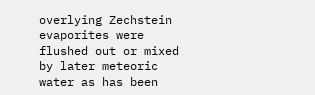overlying Zechstein evaporites were flushed out or mixed by later meteoric water as has been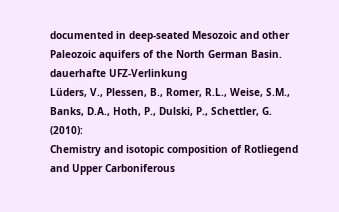documented in deep-seated Mesozoic and other Paleozoic aquifers of the North German Basin.
dauerhafte UFZ-Verlinkung
Lüders, V., Plessen, B., Romer, R.L., Weise, S.M., Banks, D.A., Hoth, P., Dulski, P., Schettler, G. (2010):
Chemistry and isotopic composition of Rotliegend and Upper Carboniferous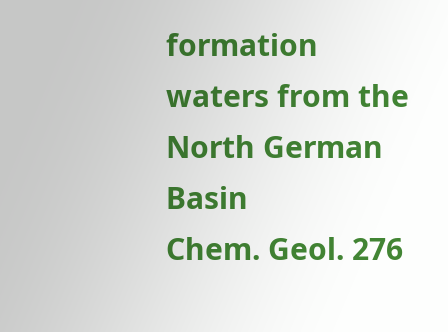formation waters from the North German Basin
Chem. Geol. 276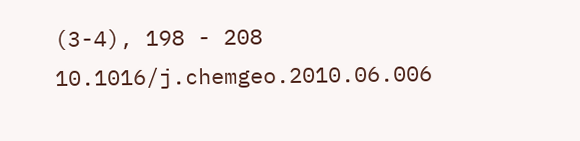(3-4), 198 - 208 10.1016/j.chemgeo.2010.06.006